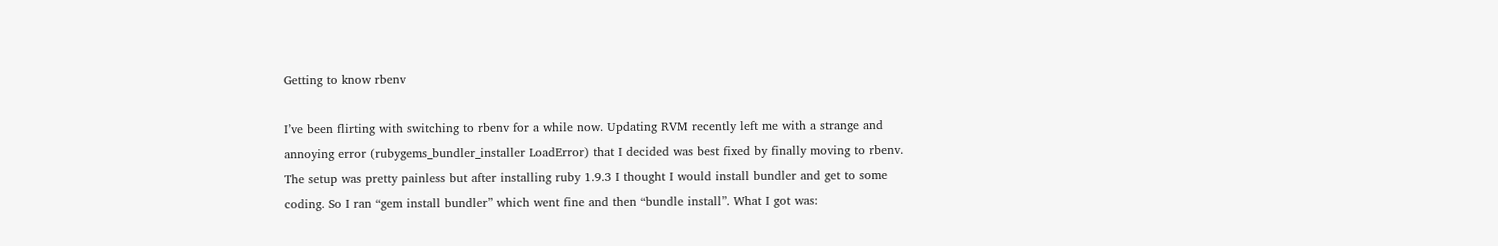Getting to know rbenv

I’ve been flirting with switching to rbenv for a while now. Updating RVM recently left me with a strange and annoying error (rubygems_bundler_installer LoadError) that I decided was best fixed by finally moving to rbenv.
The setup was pretty painless but after installing ruby 1.9.3 I thought I would install bundler and get to some coding. So I ran “gem install bundler” which went fine and then “bundle install”. What I got was: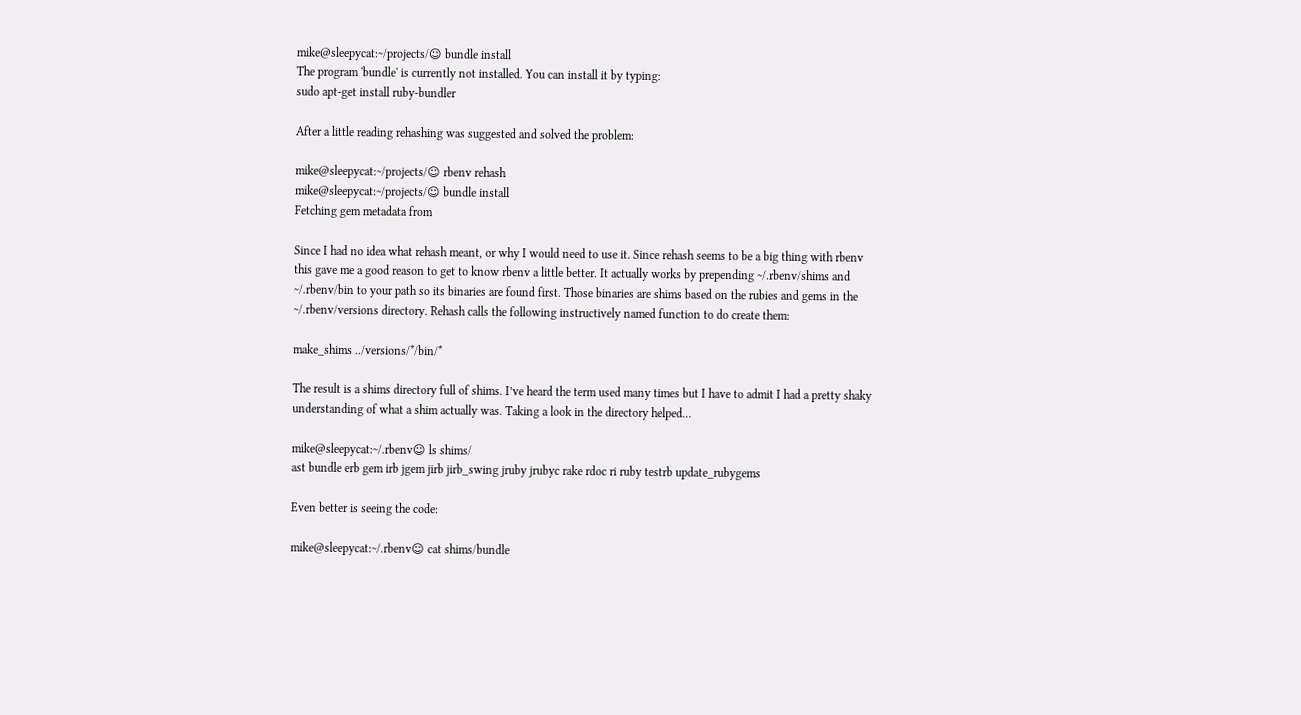mike@sleepycat:~/projects/☺ bundle install
The program 'bundle' is currently not installed. You can install it by typing:
sudo apt-get install ruby-bundler

After a little reading rehashing was suggested and solved the problem:

mike@sleepycat:~/projects/☺ rbenv rehash
mike@sleepycat:~/projects/☺ bundle install
Fetching gem metadata from

Since I had no idea what rehash meant, or why I would need to use it. Since rehash seems to be a big thing with rbenv this gave me a good reason to get to know rbenv a little better. It actually works by prepending ~/.rbenv/shims and ~/.rbenv/bin to your path so its binaries are found first. Those binaries are shims based on the rubies and gems in the ~/.rbenv/versions directory. Rehash calls the following instructively named function to do create them:

make_shims ../versions/*/bin/*

The result is a shims directory full of shims. I’ve heard the term used many times but I have to admit I had a pretty shaky understanding of what a shim actually was. Taking a look in the directory helped…

mike@sleepycat:~/.rbenv☺ ls shims/
ast bundle erb gem irb jgem jirb jirb_swing jruby jrubyc rake rdoc ri ruby testrb update_rubygems

Even better is seeing the code:

mike@sleepycat:~/.rbenv☺ cat shims/bundle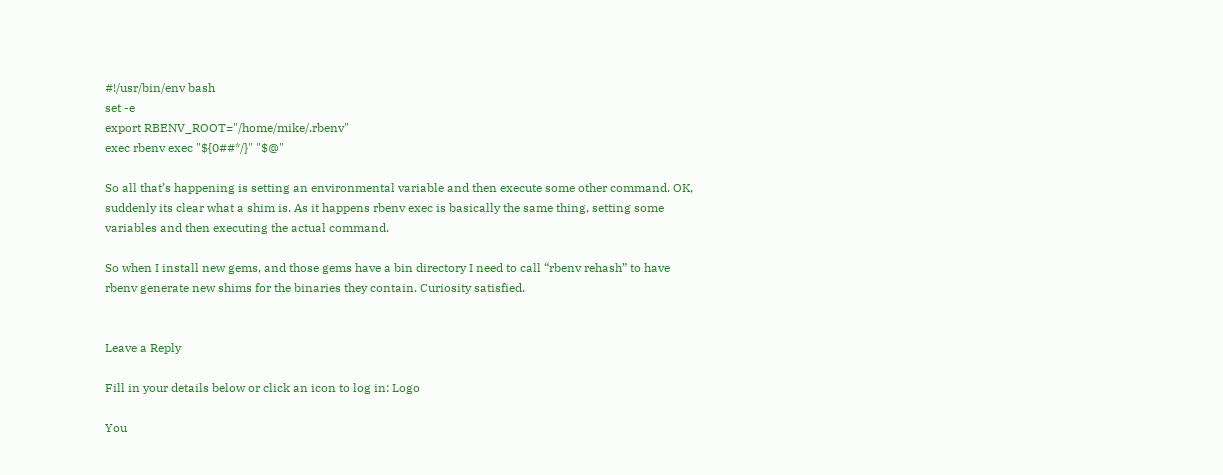#!/usr/bin/env bash
set -e
export RBENV_ROOT="/home/mike/.rbenv"
exec rbenv exec "${0##*/}" "$@"

So all that’s happening is setting an environmental variable and then execute some other command. OK, suddenly its clear what a shim is. As it happens rbenv exec is basically the same thing, setting some variables and then executing the actual command.

So when I install new gems, and those gems have a bin directory I need to call “rbenv rehash” to have rbenv generate new shims for the binaries they contain. Curiosity satisfied.


Leave a Reply

Fill in your details below or click an icon to log in: Logo

You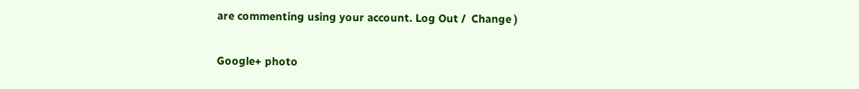are commenting using your account. Log Out /  Change )

Google+ photo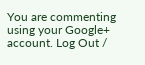You are commenting using your Google+ account. Log Out /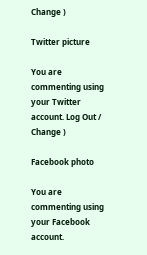Change )

Twitter picture

You are commenting using your Twitter account. Log Out /  Change )

Facebook photo

You are commenting using your Facebook account.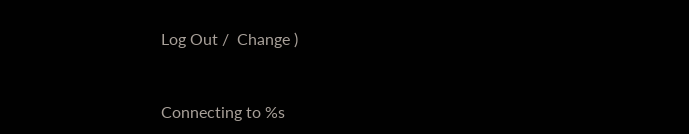Log Out /  Change )


Connecting to %s